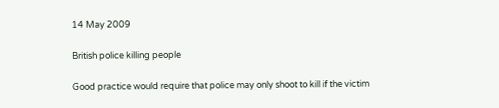14 May 2009

British police killing people

Good practice would require that police may only shoot to kill if the victim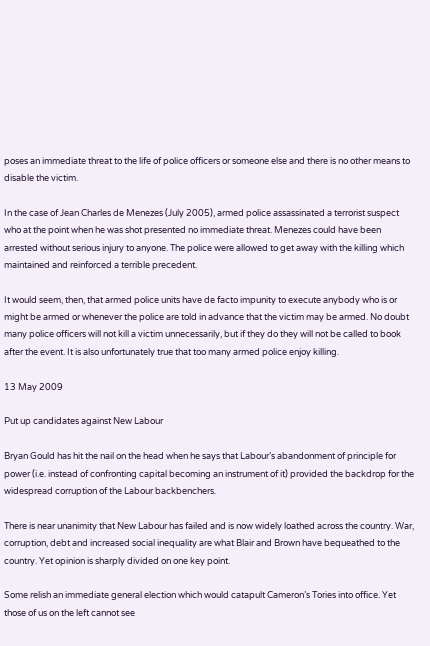poses an immediate threat to the life of police officers or someone else and there is no other means to disable the victim.

In the case of Jean Charles de Menezes (July 2005), armed police assassinated a terrorist suspect who at the point when he was shot presented no immediate threat. Menezes could have been arrested without serious injury to anyone. The police were allowed to get away with the killing which maintained and reinforced a terrible precedent.

It would seem, then, that armed police units have de facto impunity to execute anybody who is or might be armed or whenever the police are told in advance that the victim may be armed. No doubt many police officers will not kill a victim unnecessarily, but if they do they will not be called to book after the event. It is also unfortunately true that too many armed police enjoy killing.

13 May 2009

Put up candidates against New Labour

Bryan Gould has hit the nail on the head when he says that Labour’s abandonment of principle for power (i.e. instead of confronting capital becoming an instrument of it) provided the backdrop for the widespread corruption of the Labour backbenchers.

There is near unanimity that New Labour has failed and is now widely loathed across the country. War, corruption, debt and increased social inequality are what Blair and Brown have bequeathed to the country. Yet opinion is sharply divided on one key point.

Some relish an immediate general election which would catapult Cameron’s Tories into office. Yet those of us on the left cannot see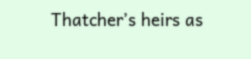Thatcher’s heirs as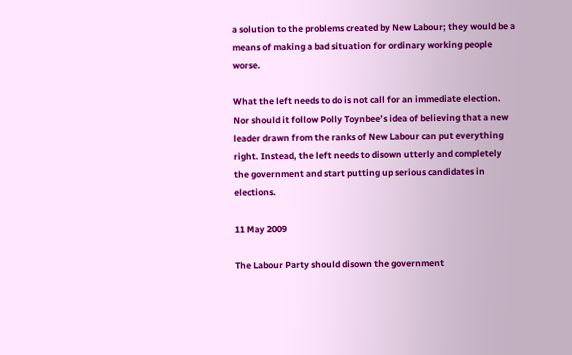a solution to the problems created by New Labour; they would be a means of making a bad situation for ordinary working people worse.

What the left needs to do is not call for an immediate election. Nor should it follow Polly Toynbee’s idea of believing that a new leader drawn from the ranks of New Labour can put everything right. Instead, the left needs to disown utterly and completely the government and start putting up serious candidates in elections.

11 May 2009

The Labour Party should disown the government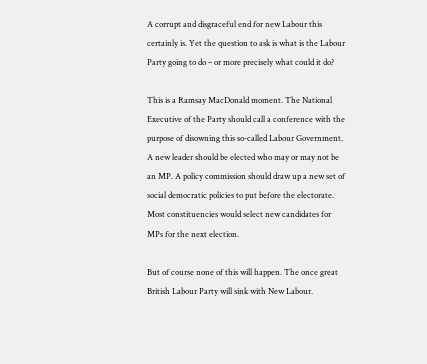A corrupt and disgraceful end for new Labour this certainly is. Yet the question to ask is what is the Labour Party going to do – or more precisely what could it do?

This is a Ramsay MacDonald moment. The National Executive of the Party should call a conference with the purpose of disowning this so-called Labour Government. A new leader should be elected who may or may not be an MP. A policy commission should draw up a new set of social democratic policies to put before the electorate. Most constituencies would select new candidates for MPs for the next election.

But of course none of this will happen. The once great British Labour Party will sink with New Labour.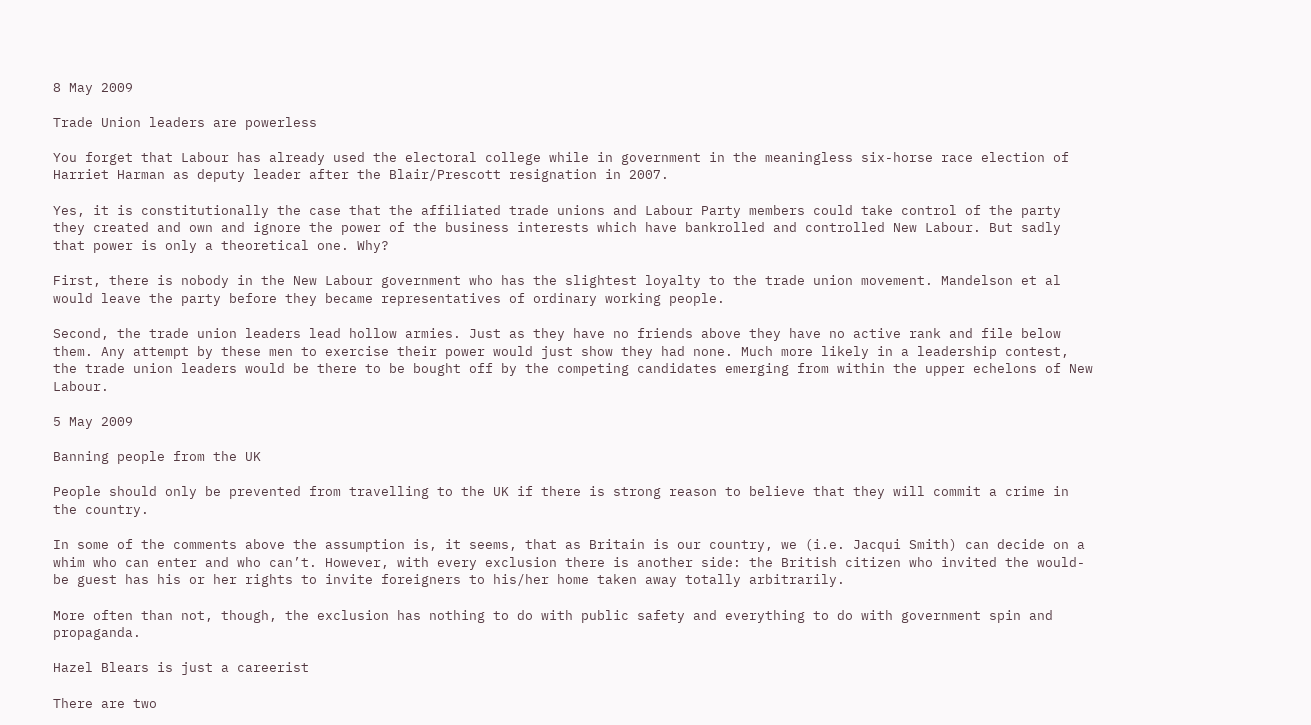8 May 2009

Trade Union leaders are powerless

You forget that Labour has already used the electoral college while in government in the meaningless six-horse race election of Harriet Harman as deputy leader after the Blair/Prescott resignation in 2007.

Yes, it is constitutionally the case that the affiliated trade unions and Labour Party members could take control of the party they created and own and ignore the power of the business interests which have bankrolled and controlled New Labour. But sadly that power is only a theoretical one. Why?

First, there is nobody in the New Labour government who has the slightest loyalty to the trade union movement. Mandelson et al would leave the party before they became representatives of ordinary working people.

Second, the trade union leaders lead hollow armies. Just as they have no friends above they have no active rank and file below them. Any attempt by these men to exercise their power would just show they had none. Much more likely in a leadership contest, the trade union leaders would be there to be bought off by the competing candidates emerging from within the upper echelons of New Labour.

5 May 2009

Banning people from the UK

People should only be prevented from travelling to the UK if there is strong reason to believe that they will commit a crime in the country.

In some of the comments above the assumption is, it seems, that as Britain is our country, we (i.e. Jacqui Smith) can decide on a whim who can enter and who can’t. However, with every exclusion there is another side: the British citizen who invited the would-be guest has his or her rights to invite foreigners to his/her home taken away totally arbitrarily.

More often than not, though, the exclusion has nothing to do with public safety and everything to do with government spin and propaganda.

Hazel Blears is just a careerist

There are two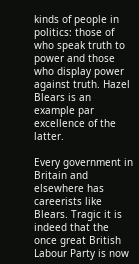kinds of people in politics: those of who speak truth to power and those who display power against truth. Hazel Blears is an example par excellence of the latter.

Every government in Britain and elsewhere has careerists like Blears. Tragic it is indeed that the once great British Labour Party is now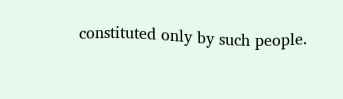constituted only by such people.